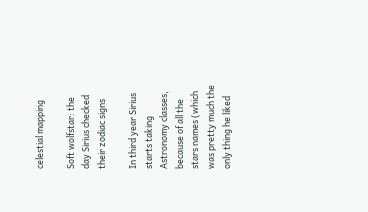celestial mapping

Soft wolfstar: the day Sirius checked their zodiac signs

In third year Sirius starts taking Astronomy classes, because of all the stars names (which was pretty much the only thing he liked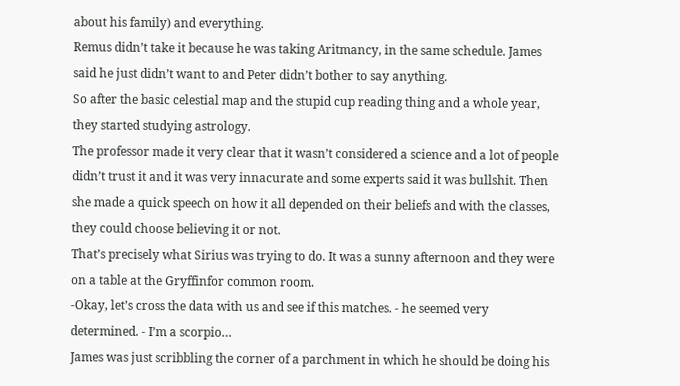about his family) and everything.
Remus didn’t take it because he was taking Aritmancy, in the same schedule. James said he just didn’t want to and Peter didn’t bother to say anything.
So after the basic celestial map and the stupid cup reading thing and a whole year, they started studying astrology.
The professor made it very clear that it wasn’t considered a science and a lot of people didn’t trust it and it was very innacurate and some experts said it was bullshit. Then she made a quick speech on how it all depended on their beliefs and with the classes, they could choose believing it or not.
That’s precisely what Sirius was trying to do. It was a sunny afternoon and they were on a table at the Gryffinfor common room.
-Okay, let’s cross the data with us and see if this matches. - he seemed very determined. - I’m a scorpio…
James was just scribbling the corner of a parchment in which he should be doing his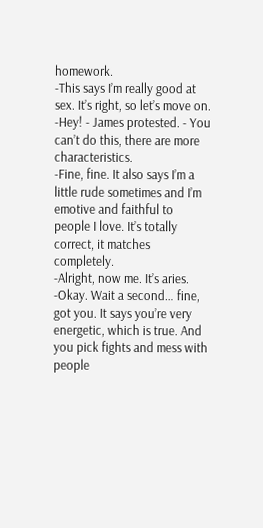homework.
-This says I’m really good at sex. It’s right, so let’s move on.
-Hey! - James protested. - You can’t do this, there are more characteristics.
-Fine, fine. It also says I’m a little rude sometimes and I’m emotive and faithful to people I love. It’s totally correct, it matches completely.
-Alright, now me. It’s aries.
-Okay. Wait a second… fine, got you. It says you’re very energetic, which is true. And you pick fights and mess with people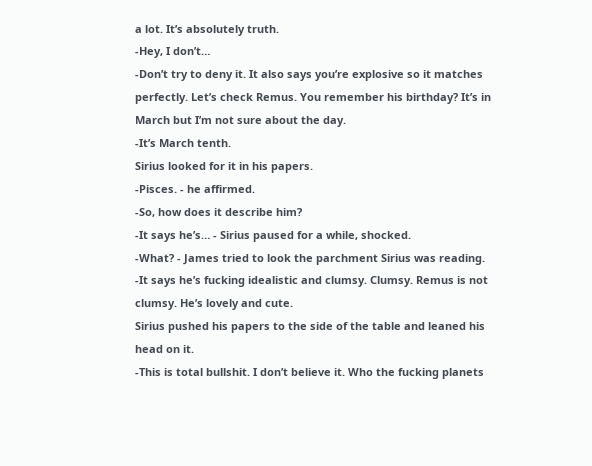a lot. It’s absolutely truth.
-Hey, I don’t…
-Don’t try to deny it. It also says you’re explosive so it matches perfectly. Let’s check Remus. You remember his birthday? It’s in March but I’m not sure about the day.
-It’s March tenth.
Sirius looked for it in his papers.
-Pisces. - he affirmed.
-So, how does it describe him?
-It says he’s… - Sirius paused for a while, shocked.
-What? - James tried to look the parchment Sirius was reading.
-It says he’s fucking idealistic and clumsy. Clumsy. Remus is not clumsy. He’s lovely and cute.
Sirius pushed his papers to the side of the table and leaned his head on it.
-This is total bullshit. I don’t believe it. Who the fucking planets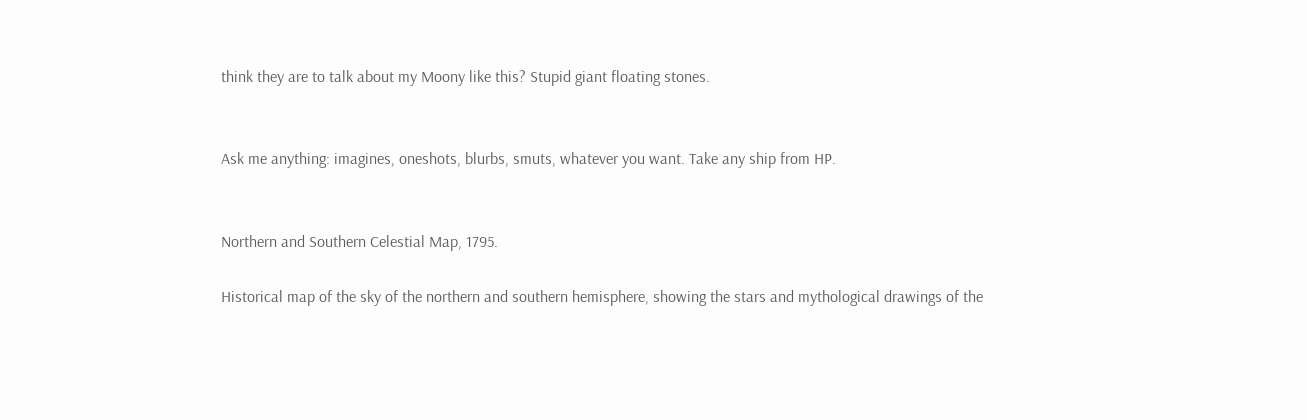think they are to talk about my Moony like this? Stupid giant floating stones.


Ask me anything: imagines, oneshots, blurbs, smuts, whatever you want. Take any ship from HP.


Northern and Southern Celestial Map, 1795.

Historical map of the sky of the northern and southern hemisphere, showing the stars and mythological drawings of the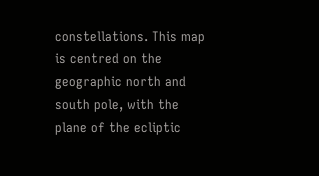constellations. This map is centred on the geographic north and south pole, with the plane of the ecliptic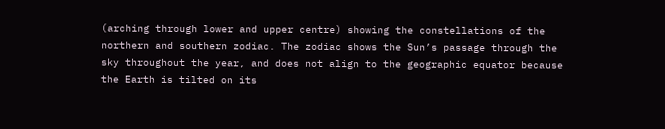(arching through lower and upper centre) showing the constellations of the northern and southern zodiac. The zodiac shows the Sun’s passage through the sky throughout the year, and does not align to the geographic equator because the Earth is tilted on its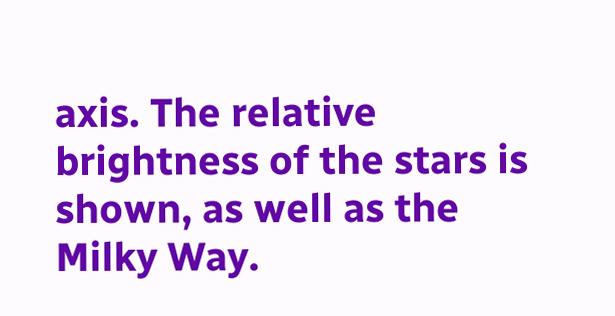axis. The relative brightness of the stars is shown, as well as the Milky Way.